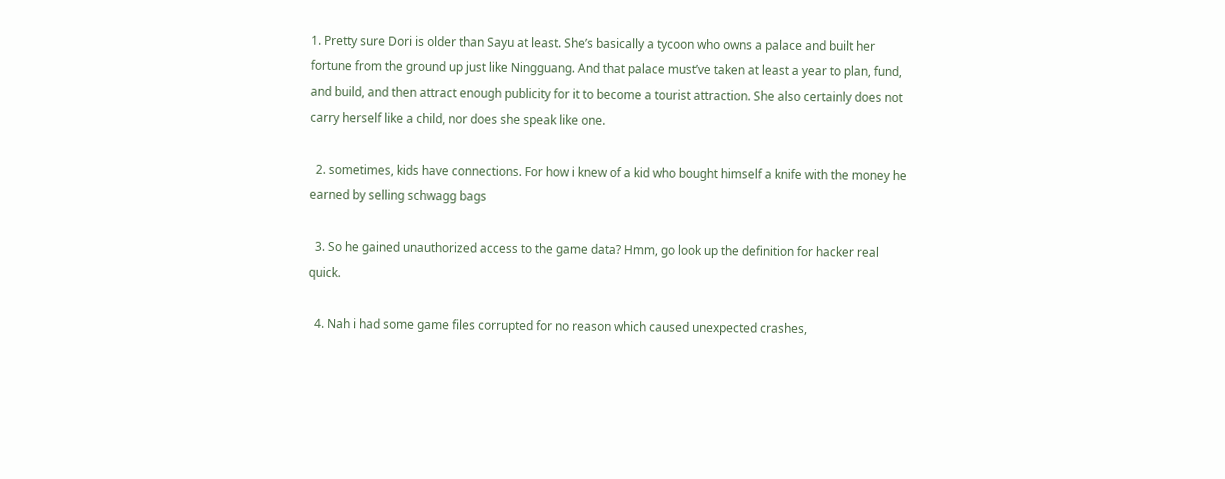1. Pretty sure Dori is older than Sayu at least. She’s basically a tycoon who owns a palace and built her fortune from the ground up just like Ningguang. And that palace must’ve taken at least a year to plan, fund, and build, and then attract enough publicity for it to become a tourist attraction. She also certainly does not carry herself like a child, nor does she speak like one.

  2. sometimes, kids have connections. For how i knew of a kid who bought himself a knife with the money he earned by selling schwagg bags

  3. So he gained unauthorized access to the game data? Hmm, go look up the definition for hacker real quick.

  4. Nah i had some game files corrupted for no reason which caused unexpected crashes,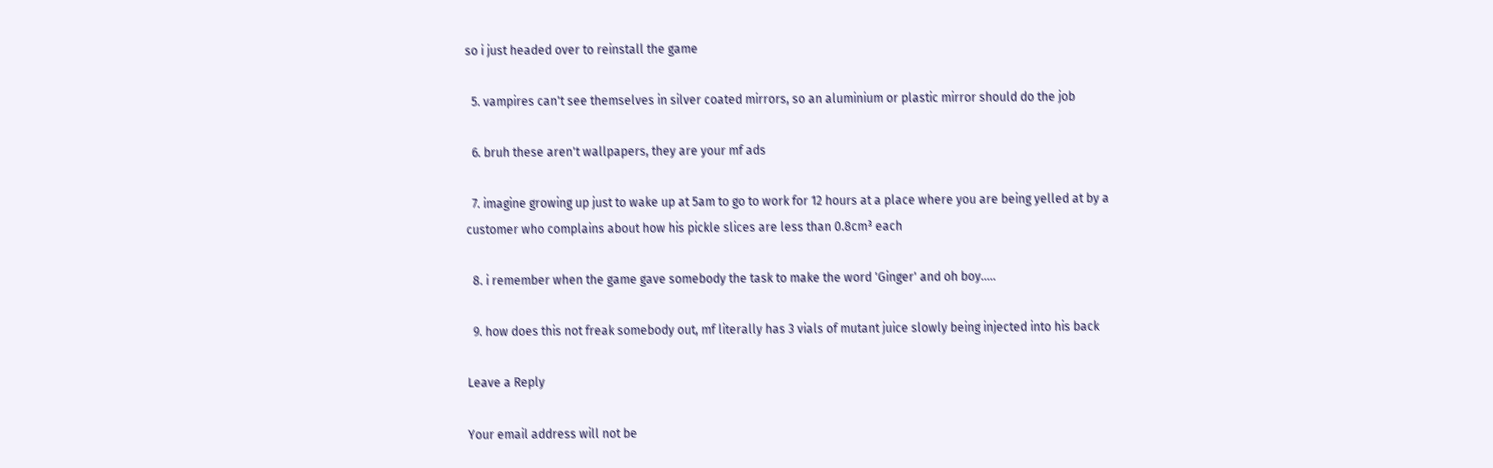so i just headed over to reinstall the game

  5. vampires can't see themselves in silver coated mirrors, so an aluminium or plastic mirror should do the job

  6. bruh these aren't wallpapers, they are your mf ads

  7. imagine growing up just to wake up at 5am to go to work for 12 hours at a place where you are being yelled at by a customer who complains about how his pickle slices are less than 0.8cm³ each

  8. i remember when the game gave somebody the task to make the word 'Ginger' and oh boy.....

  9. how does this not freak somebody out, mf literally has 3 vials of mutant juice slowly being injected into his back

Leave a Reply

Your email address will not be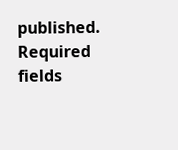published. Required fields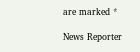are marked *

News Reporter